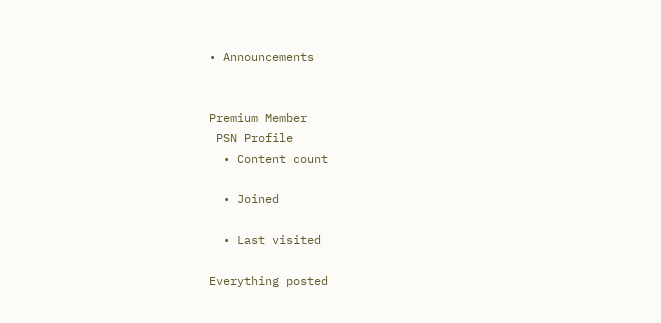• Announcements


Premium Member
 PSN Profile
  • Content count

  • Joined

  • Last visited

Everything posted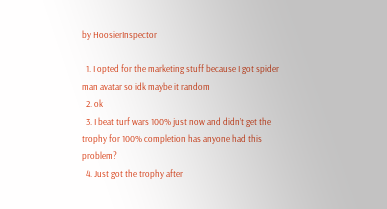by HoosierInspector

  1. I opted for the marketing stuff because I got spider man avatar so idk maybe it random
  2. ok
  3. I beat turf wars 100% just now and didn’t get the trophy for 100% completion has anyone had this problem?
  4. Just got the trophy after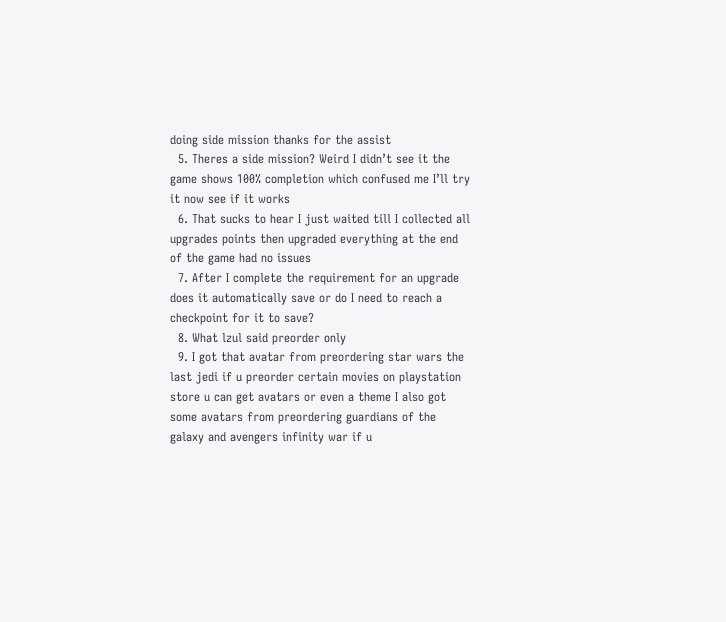doing side mission thanks for the assist
  5. Theres a side mission? Weird I didn’t see it the game shows 100% completion which confused me I’ll try it now see if it works
  6. That sucks to hear I just waited till I collected all upgrades points then upgraded everything at the end of the game had no issues
  7. After I complete the requirement for an upgrade does it automatically save or do I need to reach a checkpoint for it to save?
  8. What lzul said preorder only
  9. I got that avatar from preordering star wars the last jedi if u preorder certain movies on playstation store u can get avatars or even a theme I also got some avatars from preordering guardians of the galaxy and avengers infinity war if u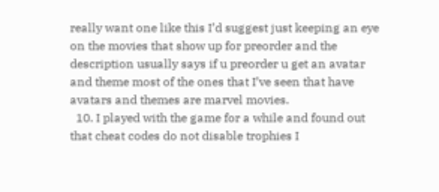really want one like this I’d suggest just keeping an eye on the movies that show up for preorder and the description usually says if u preorder u get an avatar and theme most of the ones that I’ve seen that have avatars and themes are marvel movies.
  10. I played with the game for a while and found out that cheat codes do not disable trophies I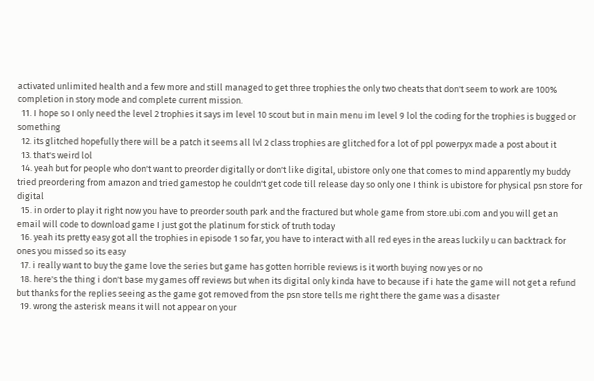activated unlimited health and a few more and still managed to get three trophies the only two cheats that don't seem to work are 100% completion in story mode and complete current mission.
  11. I hope so I only need the level 2 trophies it says im level 10 scout but in main menu im level 9 lol the coding for the trophies is bugged or something
  12. its glitched hopefully there will be a patch it seems all lvl 2 class trophies are glitched for a lot of ppl powerpyx made a post about it
  13. that's weird lol
  14. yeah but for people who don't want to preorder digitally or don't like digital, ubistore only one that comes to mind apparently my buddy tried preordering from amazon and tried gamestop he couldn't get code till release day so only one I think is ubistore for physical psn store for digital
  15. in order to play it right now you have to preorder south park and the fractured but whole game from store.ubi.com and you will get an email will code to download game I just got the platinum for stick of truth today
  16. yeah its pretty easy got all the trophies in episode 1 so far, you have to interact with all red eyes in the areas luckily u can backtrack for ones you missed so its easy
  17. i really want to buy the game love the series but game has gotten horrible reviews is it worth buying now yes or no
  18. here's the thing i don't base my games off reviews but when its digital only kinda have to because if i hate the game will not get a refund but thanks for the replies seeing as the game got removed from the psn store tells me right there the game was a disaster
  19. wrong the asterisk means it will not appear on your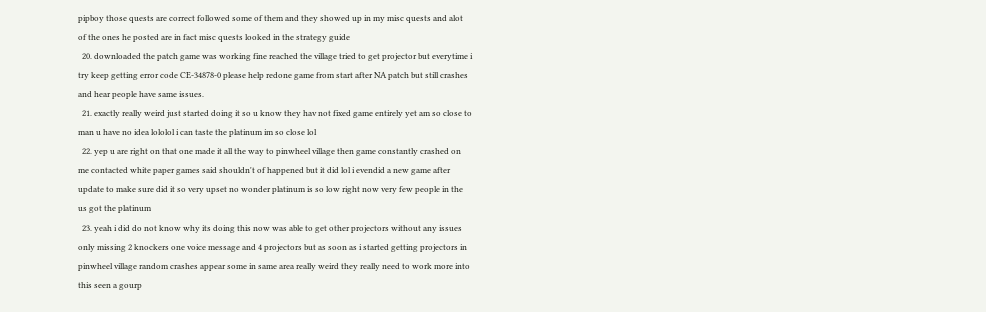pipboy those quests are correct followed some of them and they showed up in my misc quests and alot of the ones he posted are in fact misc quests looked in the strategy guide
  20. downloaded the patch game was working fine reached the village tried to get projector but everytime i try keep getting error code CE-34878-0 please help redone game from start after NA patch but still crashes and hear people have same issues.
  21. exactly really weird just started doing it so u know they hav not fixed game entirely yet am so close to man u have no idea lololol i can taste the platinum im so close lol
  22. yep u are right on that one made it all the way to pinwheel village then game constantly crashed on me contacted white paper games said shouldn't of happened but it did lol i evendid a new game after update to make sure did it so very upset no wonder platinum is so low right now very few people in the us got the platinum
  23. yeah i did do not know why its doing this now was able to get other projectors without any issues only missing 2 knockers one voice message and 4 projectors but as soon as i started getting projectors in pinwheel village random crashes appear some in same area really weird they really need to work more into this seen a gourp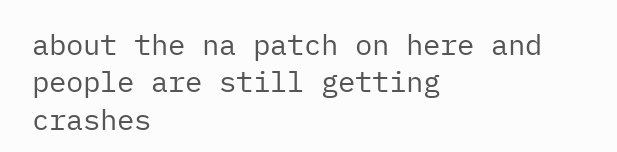about the na patch on here and people are still getting crashes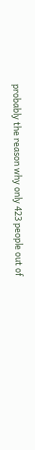probably the reason why only 423 people out of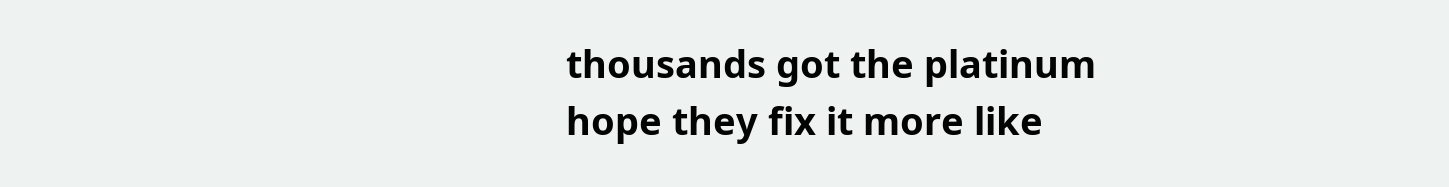thousands got the platinum hope they fix it more like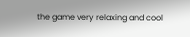the game very relaxing and cool